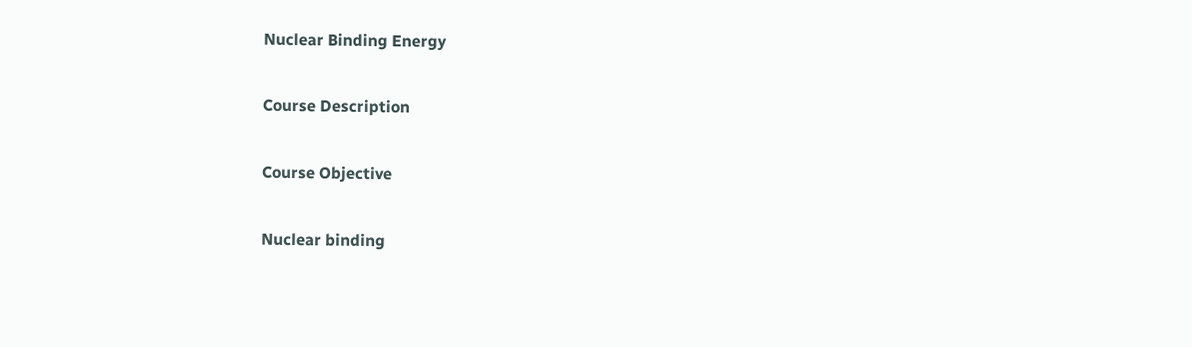Nuclear Binding Energy

Course Description

Course Objective

Nuclear binding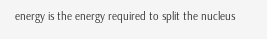energy is the energy required to split the nucleus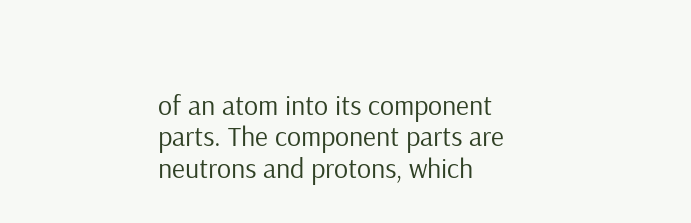of an atom into its component parts. The component parts are neutrons and protons, which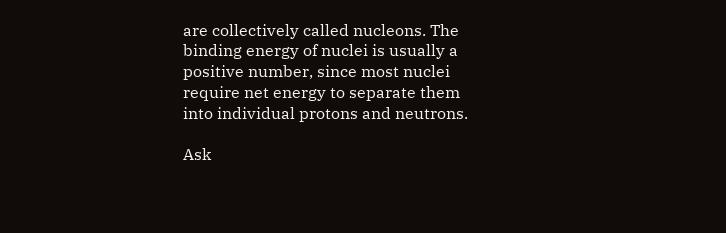are collectively called nucleons. The binding energy of nuclei is usually a positive number, since most nuclei require net energy to separate them into individual protons and neutrons.

Ask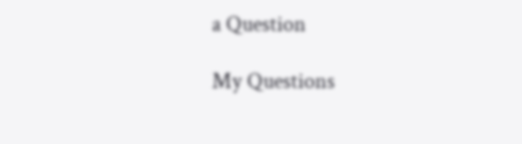a Question

My Questions